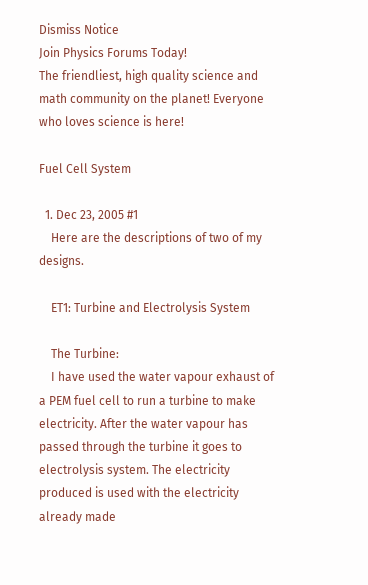Dismiss Notice
Join Physics Forums Today!
The friendliest, high quality science and math community on the planet! Everyone who loves science is here!

Fuel Cell System

  1. Dec 23, 2005 #1
    Here are the descriptions of two of my designs.

    ET1: Turbine and Electrolysis System

    The Turbine:
    I have used the water vapour exhaust of a PEM fuel cell to run a turbine to make electricity. After the water vapour has passed through the turbine it goes to electrolysis system. The electricity produced is used with the electricity already made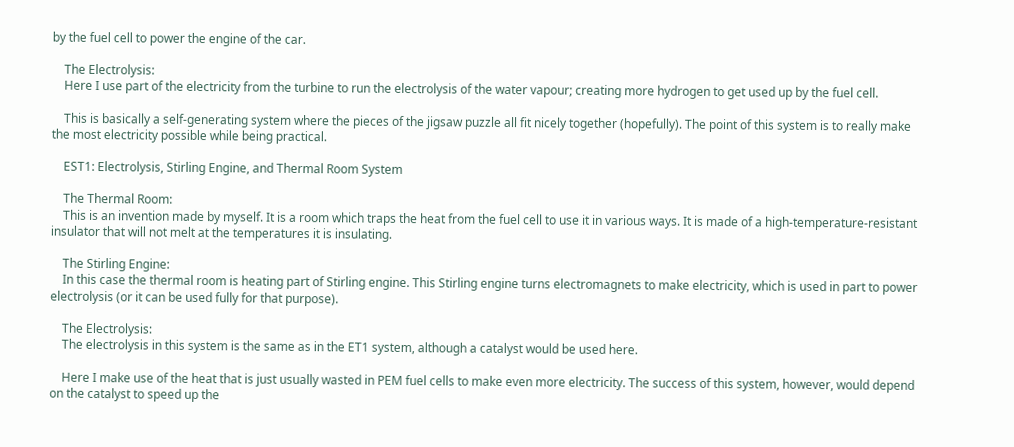by the fuel cell to power the engine of the car.

    The Electrolysis:
    Here I use part of the electricity from the turbine to run the electrolysis of the water vapour; creating more hydrogen to get used up by the fuel cell.

    This is basically a self-generating system where the pieces of the jigsaw puzzle all fit nicely together (hopefully). The point of this system is to really make the most electricity possible while being practical.

    EST1: Electrolysis, Stirling Engine, and Thermal Room System

    The Thermal Room:
    This is an invention made by myself. It is a room which traps the heat from the fuel cell to use it in various ways. It is made of a high-temperature-resistant insulator that will not melt at the temperatures it is insulating.

    The Stirling Engine:
    In this case the thermal room is heating part of Stirling engine. This Stirling engine turns electromagnets to make electricity, which is used in part to power electrolysis (or it can be used fully for that purpose).

    The Electrolysis:
    The electrolysis in this system is the same as in the ET1 system, although a catalyst would be used here.

    Here I make use of the heat that is just usually wasted in PEM fuel cells to make even more electricity. The success of this system, however, would depend on the catalyst to speed up the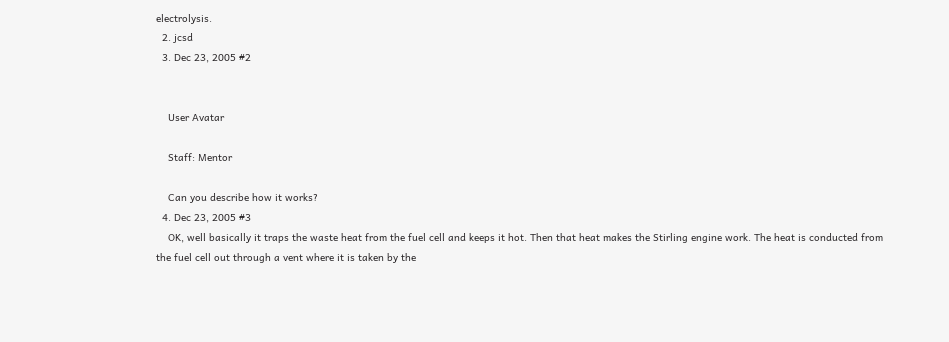electrolysis.
  2. jcsd
  3. Dec 23, 2005 #2


    User Avatar

    Staff: Mentor

    Can you describe how it works?
  4. Dec 23, 2005 #3
    OK, well basically it traps the waste heat from the fuel cell and keeps it hot. Then that heat makes the Stirling engine work. The heat is conducted from the fuel cell out through a vent where it is taken by the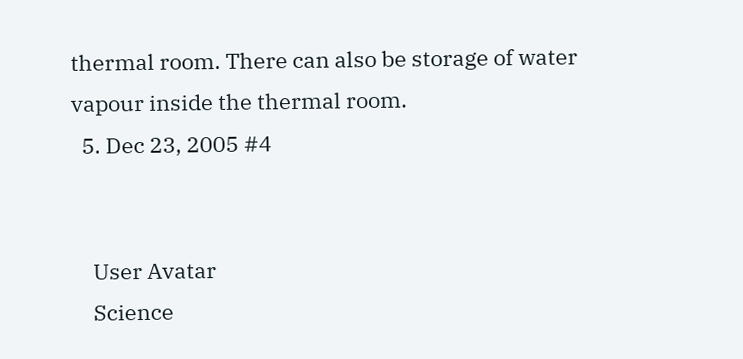thermal room. There can also be storage of water vapour inside the thermal room.
  5. Dec 23, 2005 #4


    User Avatar
    Science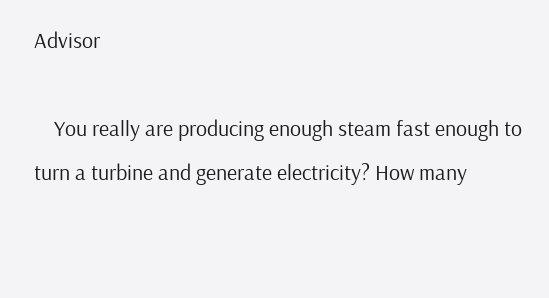Advisor

    You really are producing enough steam fast enough to turn a turbine and generate electricity? How many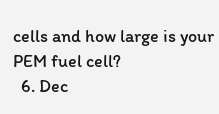cells and how large is your PEM fuel cell?
  6. Dec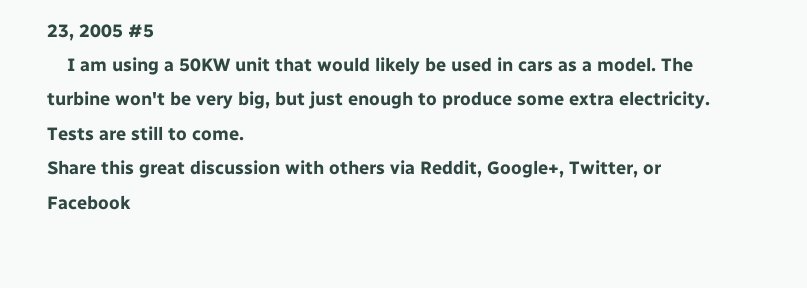23, 2005 #5
    I am using a 50KW unit that would likely be used in cars as a model. The turbine won't be very big, but just enough to produce some extra electricity. Tests are still to come.
Share this great discussion with others via Reddit, Google+, Twitter, or Facebook